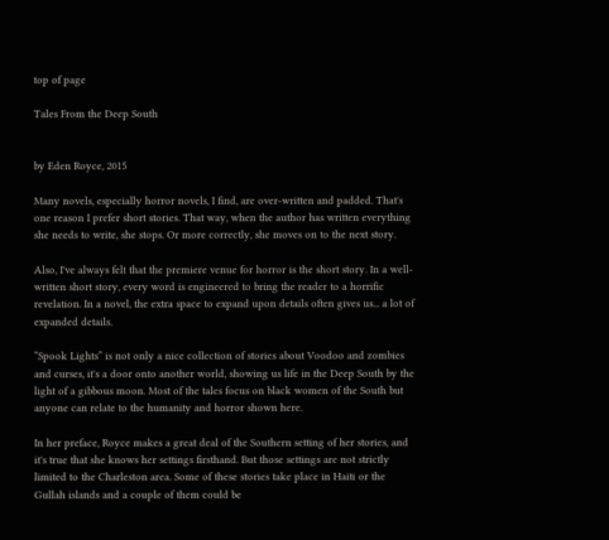top of page

Tales From the Deep South


by Eden Royce, 2015

Many novels, especially horror novels, I find, are over-written and padded. That's one reason I prefer short stories. That way, when the author has written everything she needs to write, she stops. Or more correctly, she moves on to the next story.

Also, I've always felt that the premiere venue for horror is the short story. In a well-written short story, every word is engineered to bring the reader to a horrific revelation. In a novel, the extra space to expand upon details often gives us... a lot of expanded details.

“Spook Lights” is not only a nice collection of stories about Voodoo and zombies and curses, it's a door onto another world, showing us life in the Deep South by the light of a gibbous moon. Most of the tales focus on black women of the South but anyone can relate to the humanity and horror shown here.

In her preface, Royce makes a great deal of the Southern setting of her stories, and it's true that she knows her settings firsthand. But those settings are not strictly limited to the Charleston area. Some of these stories take place in Haiti or the Gullah islands and a couple of them could be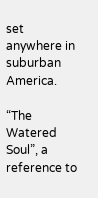set anywhere in suburban America.

“The Watered Soul”, a reference to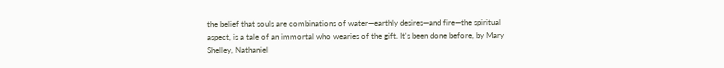the belief that souls are combinations of water—earthly desires—and fire—the spiritual aspect, is a tale of an immortal who wearies of the gift. It's been done before, by Mary Shelley, Nathaniel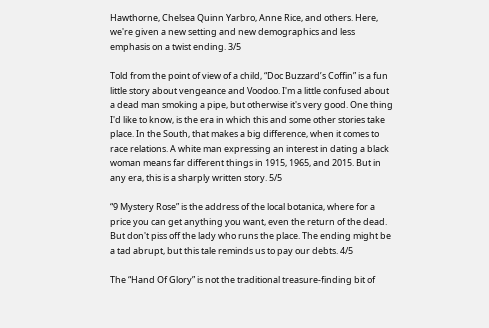Hawthorne, Chelsea Quinn Yarbro, Anne Rice, and others. Here, we're given a new setting and new demographics and less emphasis on a twist ending. 3/5

Told from the point of view of a child, “Doc Buzzard’s Coffin” is a fun little story about vengeance and Voodoo. I'm a little confused about a dead man smoking a pipe, but otherwise it's very good. One thing I'd like to know, is the era in which this and some other stories take place. In the South, that makes a big difference, when it comes to race relations. A white man expressing an interest in dating a black woman means far different things in 1915, 1965, and 2015. But in any era, this is a sharply written story. 5/5

“9 Mystery Rose” is the address of the local botanica, where for a price you can get anything you want, even the return of the dead. But don't piss off the lady who runs the place. The ending might be a tad abrupt, but this tale reminds us to pay our debts. 4/5

The “Hand Of Glory” is not the traditional treasure-finding bit of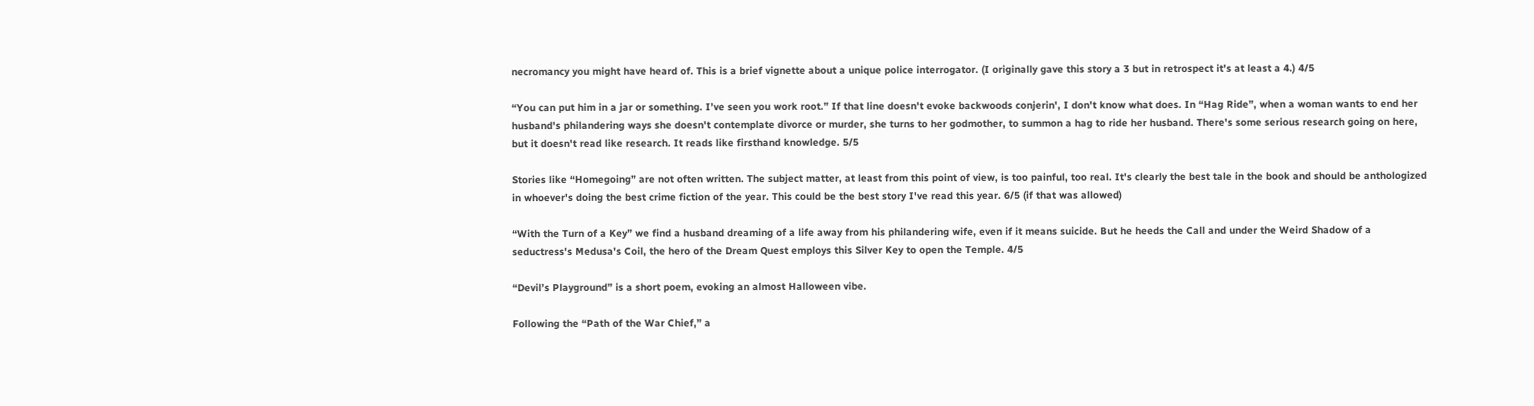necromancy you might have heard of. This is a brief vignette about a unique police interrogator. (I originally gave this story a 3 but in retrospect it's at least a 4.) 4/5

“You can put him in a jar or something. I’ve seen you work root.” If that line doesn't evoke backwoods conjerin', I don't know what does. In “Hag Ride”, when a woman wants to end her husband's philandering ways she doesn't contemplate divorce or murder, she turns to her godmother, to summon a hag to ride her husband. There's some serious research going on here, but it doesn't read like research. It reads like firsthand knowledge. 5/5

Stories like “Homegoing” are not often written. The subject matter, at least from this point of view, is too painful, too real. It's clearly the best tale in the book and should be anthologized in whoever's doing the best crime fiction of the year. This could be the best story I've read this year. 6/5 (if that was allowed)

“With the Turn of a Key” we find a husband dreaming of a life away from his philandering wife, even if it means suicide. But he heeds the Call and under the Weird Shadow of a seductress's Medusa's Coil, the hero of the Dream Quest employs this Silver Key to open the Temple. 4/5

“Devil’s Playground” is a short poem, evoking an almost Halloween vibe.

Following the “Path of the War Chief,” a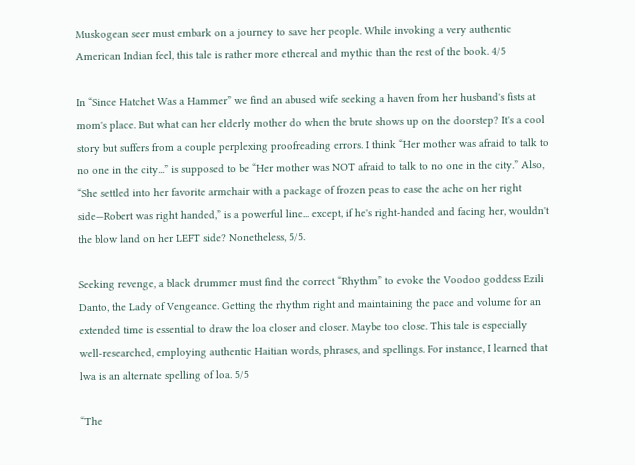Muskogean seer must embark on a journey to save her people. While invoking a very authentic American Indian feel, this tale is rather more ethereal and mythic than the rest of the book. 4/5

In “Since Hatchet Was a Hammer” we find an abused wife seeking a haven from her husband's fists at mom's place. But what can her elderly mother do when the brute shows up on the doorstep? It's a cool story but suffers from a couple perplexing proofreading errors. I think “Her mother was afraid to talk to no one in the city...” is supposed to be “Her mother was NOT afraid to talk to no one in the city.” Also, “She settled into her favorite armchair with a package of frozen peas to ease the ache on her right side—Robert was right handed,” is a powerful line... except, if he's right-handed and facing her, wouldn't the blow land on her LEFT side? Nonetheless, 5/5.

Seeking revenge, a black drummer must find the correct “Rhythm” to evoke the Voodoo goddess Ezili Danto, the Lady of Vengeance. Getting the rhythm right and maintaining the pace and volume for an extended time is essential to draw the loa closer and closer. Maybe too close. This tale is especially well-researched, employing authentic Haitian words, phrases, and spellings. For instance, I learned that lwa is an alternate spelling of loa. 5/5

“The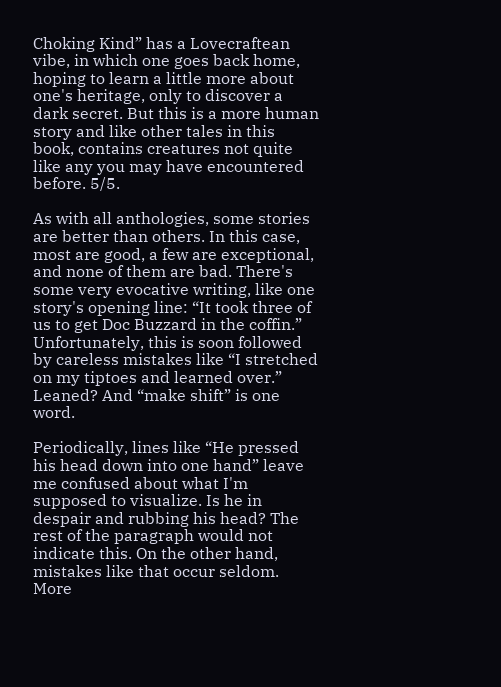Choking Kind” has a Lovecraftean vibe, in which one goes back home, hoping to learn a little more about one's heritage, only to discover a dark secret. But this is a more human story and like other tales in this book, contains creatures not quite like any you may have encountered before. 5/5.

As with all anthologies, some stories are better than others. In this case, most are good, a few are exceptional, and none of them are bad. There's some very evocative writing, like one story's opening line: “It took three of us to get Doc Buzzard in the coffin.” Unfortunately, this is soon followed by careless mistakes like “I stretched on my tiptoes and learned over.” Leaned? And “make shift” is one word.

Periodically, lines like “He pressed his head down into one hand” leave me confused about what I'm supposed to visualize. Is he in despair and rubbing his head? The rest of the paragraph would not indicate this. On the other hand, mistakes like that occur seldom. More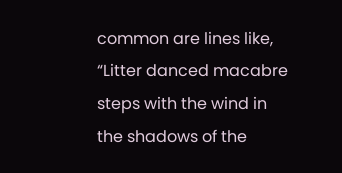common are lines like, “Litter danced macabre steps with the wind in the shadows of the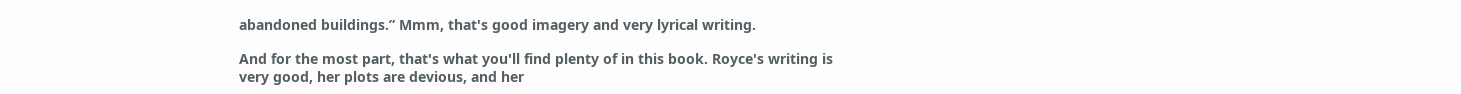abandoned buildings.” Mmm, that's good imagery and very lyrical writing.

And for the most part, that's what you'll find plenty of in this book. Royce's writing is very good, her plots are devious, and her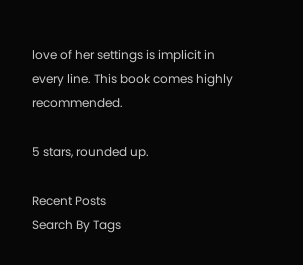love of her settings is implicit in every line. This book comes highly recommended.

5 stars, rounded up.

Recent Posts
Search By Tags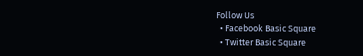Follow Us
  • Facebook Basic Square
  • Twitter Basic Square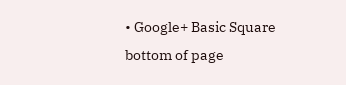• Google+ Basic Square
bottom of page